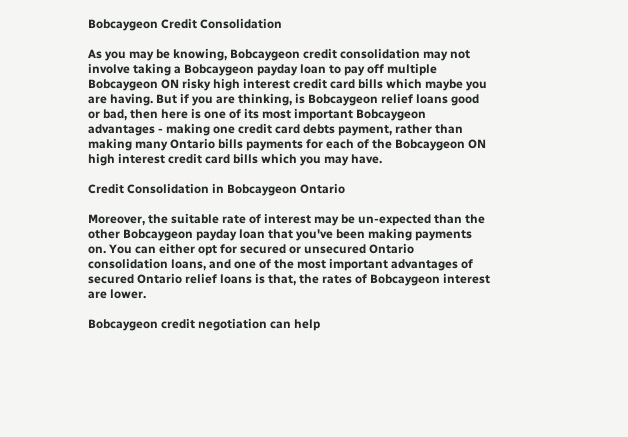Bobcaygeon Credit Consolidation

As you may be knowing, Bobcaygeon credit consolidation may not involve taking a Bobcaygeon payday loan to pay off multiple Bobcaygeon ON risky high interest credit card bills which maybe you are having. But if you are thinking, is Bobcaygeon relief loans good or bad, then here is one of its most important Bobcaygeon advantages - making one credit card debts payment, rather than making many Ontario bills payments for each of the Bobcaygeon ON high interest credit card bills which you may have.

Credit Consolidation in Bobcaygeon Ontario

Moreover, the suitable rate of interest may be un-expected than the other Bobcaygeon payday loan that you've been making payments on. You can either opt for secured or unsecured Ontario consolidation loans, and one of the most important advantages of secured Ontario relief loans is that, the rates of Bobcaygeon interest are lower.

Bobcaygeon credit negotiation can help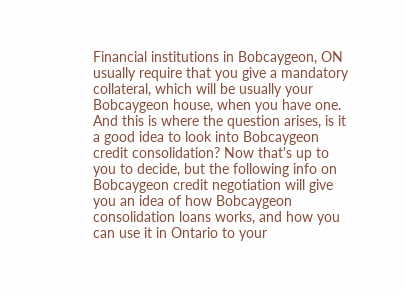Financial institutions in Bobcaygeon, ON usually require that you give a mandatory collateral, which will be usually your Bobcaygeon house, when you have one. And this is where the question arises, is it a good idea to look into Bobcaygeon credit consolidation? Now that's up to you to decide, but the following info on Bobcaygeon credit negotiation will give you an idea of how Bobcaygeon consolidation loans works, and how you can use it in Ontario to your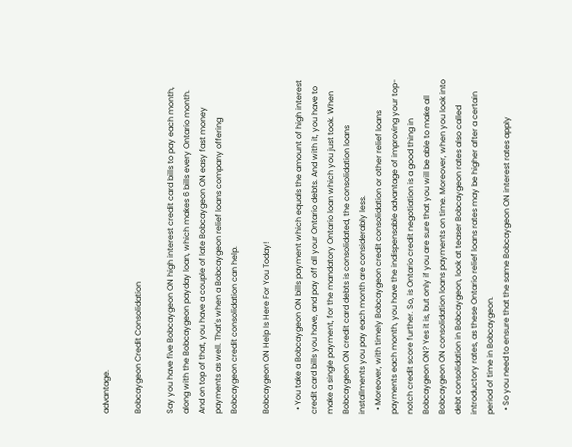advantage.

Bobcaygeon Credit Consolidation

Say you have five Bobcaygeon ON high interest credit card bills to pay each month, along with the Bobcaygeon payday loan, which makes 6 bills every Ontario month. And on top of that, you have a couple of late Bobcaygeon ON easy fast money payments as well. That's when a Bobcaygeon relief loans company offering Bobcaygeon credit consolidation can help.

Bobcaygeon ON Help Is Here For You Today!

  • You take a Bobcaygeon ON bills payment which equals the amount of high interest credit card bills you have, and pay off all your Ontario debts. And with it, you have to make a single payment, for the mandatory Ontario loan which you just took. When Bobcaygeon ON credit card debts is consolidated, the consolidation loans installments you pay each month are considerably less.
  • Moreover, with timely Bobcaygeon credit consolidation or other relief loans payments each month, you have the indispensable advantage of improving your top-notch credit score further. So, is Ontario credit negotiation is a good thing in Bobcaygeon ON? Yes it is, but only if you are sure that you will be able to make all Bobcaygeon ON consolidation loans payments on time. Moreover, when you look into debt consolidation in Bobcaygeon, look at teaser Bobcaygeon rates also called introductory rates, as these Ontario relief loans rates may be higher after a certain period of time in Bobcaygeon.
  • So you need to ensure that the same Bobcaygeon ON interest rates apply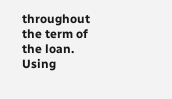throughout the term of the loan. Using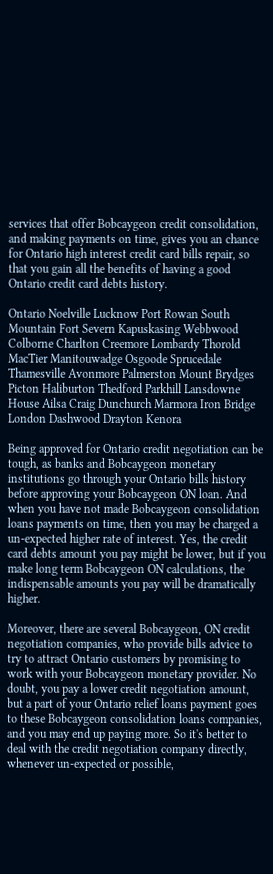services that offer Bobcaygeon credit consolidation, and making payments on time, gives you an chance for Ontario high interest credit card bills repair, so that you gain all the benefits of having a good Ontario credit card debts history.

Ontario Noelville Lucknow Port Rowan South Mountain Fort Severn Kapuskasing Webbwood Colborne Charlton Creemore Lombardy Thorold MacTier Manitouwadge Osgoode Sprucedale Thamesville Avonmore Palmerston Mount Brydges Picton Haliburton Thedford Parkhill Lansdowne House Ailsa Craig Dunchurch Marmora Iron Bridge London Dashwood Drayton Kenora

Being approved for Ontario credit negotiation can be tough, as banks and Bobcaygeon monetary institutions go through your Ontario bills history before approving your Bobcaygeon ON loan. And when you have not made Bobcaygeon consolidation loans payments on time, then you may be charged a un-expected higher rate of interest. Yes, the credit card debts amount you pay might be lower, but if you make long term Bobcaygeon ON calculations, the indispensable amounts you pay will be dramatically higher.

Moreover, there are several Bobcaygeon, ON credit negotiation companies, who provide bills advice to try to attract Ontario customers by promising to work with your Bobcaygeon monetary provider. No doubt, you pay a lower credit negotiation amount, but a part of your Ontario relief loans payment goes to these Bobcaygeon consolidation loans companies, and you may end up paying more. So it's better to deal with the credit negotiation company directly, whenever un-expected or possible,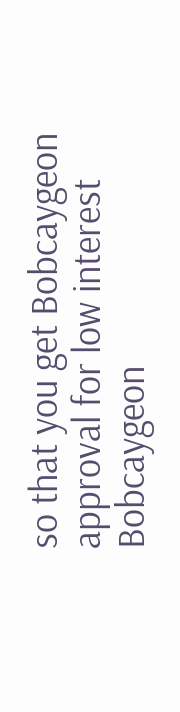so that you get Bobcaygeon approval for low interest Bobcaygeon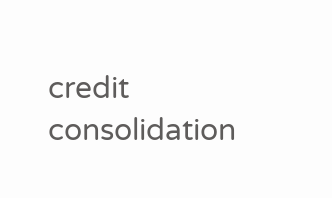credit consolidation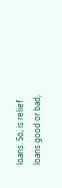loans. So, is relief loans good or bad,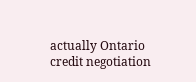actually Ontario credit negotiation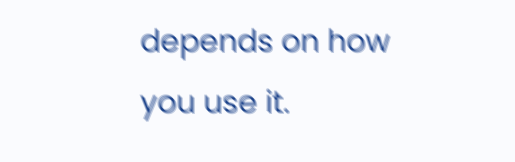depends on how you use it.